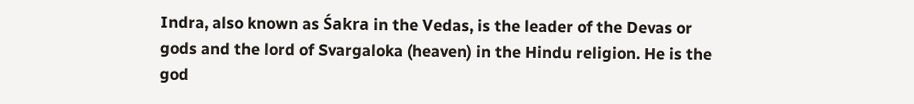Indra, also known as Śakra in the Vedas, is the leader of the Devas or gods and the lord of Svargaloka (heaven) in the Hindu religion. He is the god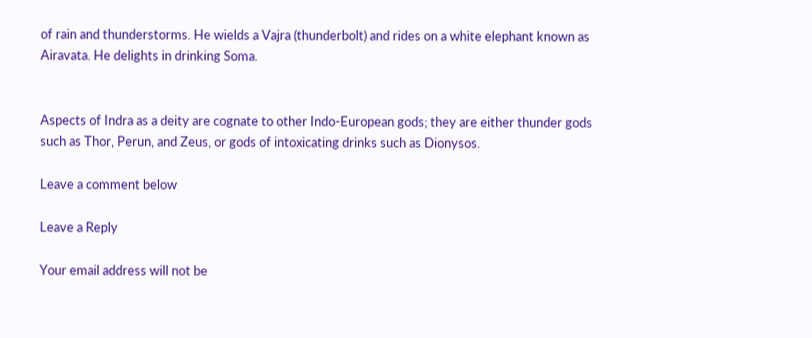of rain and thunderstorms. He wields a Vajra (thunderbolt) and rides on a white elephant known as Airavata. He delights in drinking Soma.


Aspects of Indra as a deity are cognate to other Indo-European gods; they are either thunder gods such as Thor, Perun, and Zeus, or gods of intoxicating drinks such as Dionysos.

Leave a comment below

Leave a Reply

Your email address will not be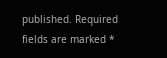published. Required fields are marked *